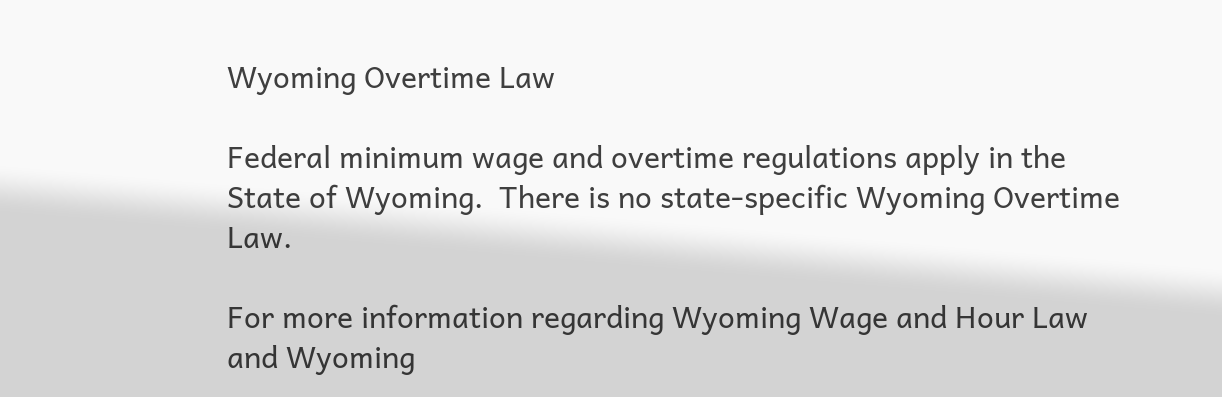Wyoming Overtime Law

Federal minimum wage and overtime regulations apply in the State of Wyoming.  There is no state-specific Wyoming Overtime Law.

For more information regarding Wyoming Wage and Hour Law and Wyoming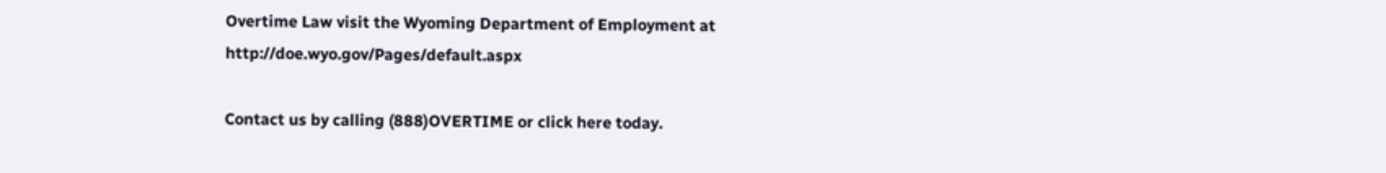Overtime Law visit the Wyoming Department of Employment at http://doe.wyo.gov/Pages/default.aspx

Contact us by calling (888)OVERTIME or click here today.